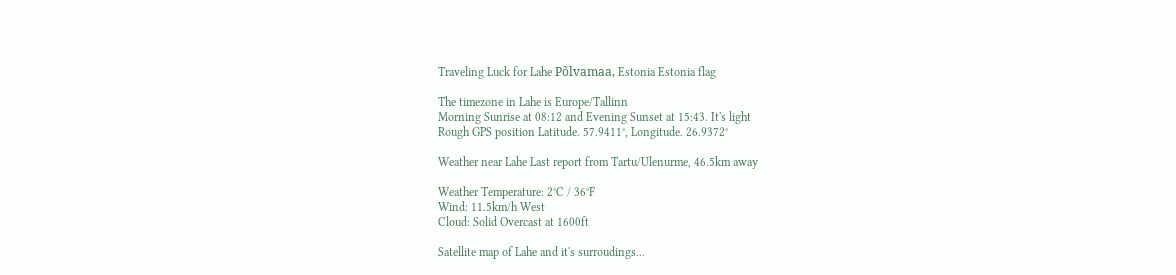Traveling Luck for Lahe Põlvamaa, Estonia Estonia flag

The timezone in Lahe is Europe/Tallinn
Morning Sunrise at 08:12 and Evening Sunset at 15:43. It's light
Rough GPS position Latitude. 57.9411°, Longitude. 26.9372°

Weather near Lahe Last report from Tartu/Ulenurme, 46.5km away

Weather Temperature: 2°C / 36°F
Wind: 11.5km/h West
Cloud: Solid Overcast at 1600ft

Satellite map of Lahe and it's surroudings...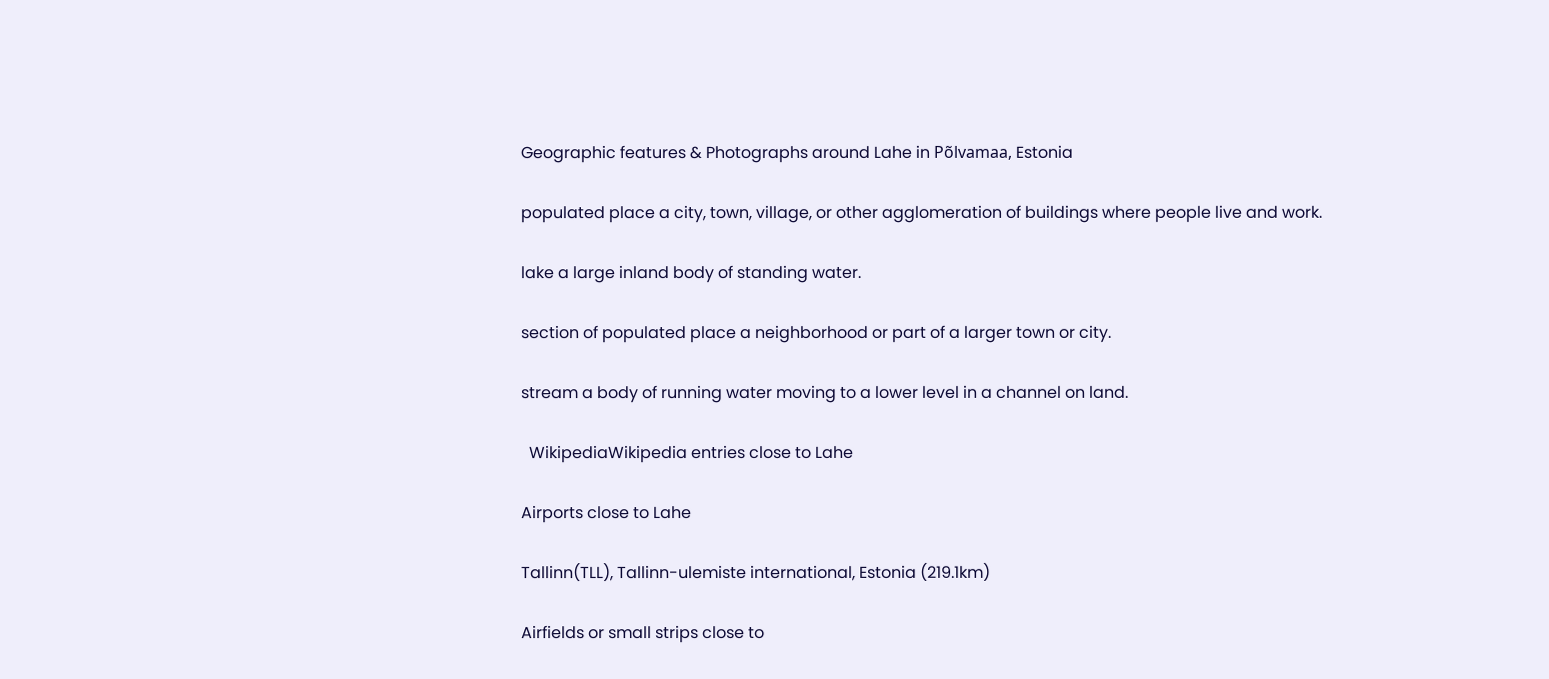Geographic features & Photographs around Lahe in Põlvamaa, Estonia

populated place a city, town, village, or other agglomeration of buildings where people live and work.

lake a large inland body of standing water.

section of populated place a neighborhood or part of a larger town or city.

stream a body of running water moving to a lower level in a channel on land.

  WikipediaWikipedia entries close to Lahe

Airports close to Lahe

Tallinn(TLL), Tallinn-ulemiste international, Estonia (219.1km)

Airfields or small strips close to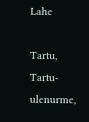Lahe

Tartu, Tartu-ulenurme,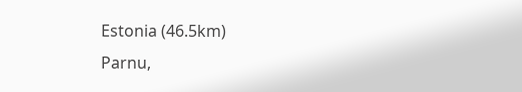Estonia (46.5km)
Parnu,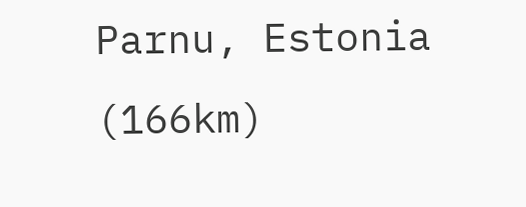Parnu, Estonia (166km)